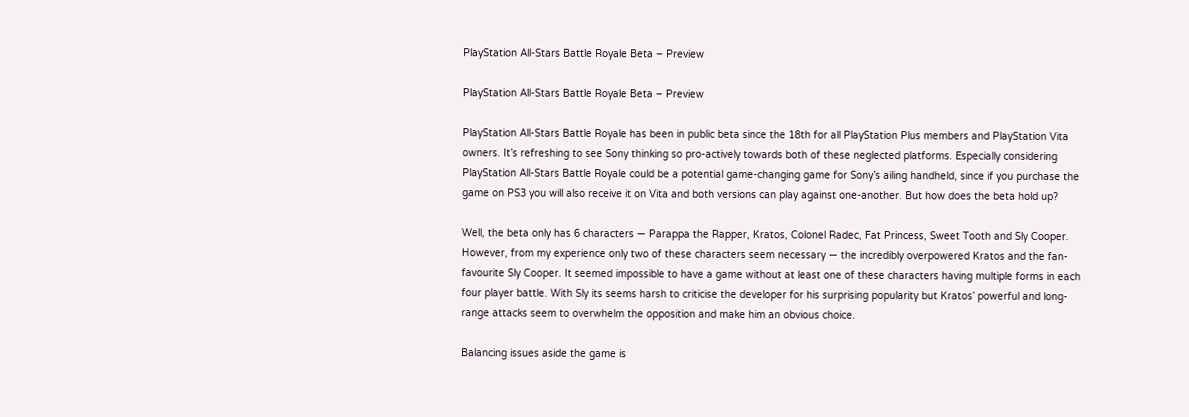PlayStation All-Stars Battle Royale Beta – Preview

PlayStation All-Stars Battle Royale Beta – Preview

PlayStation All-Stars Battle Royale has been in public beta since the 18th for all PlayStation Plus members and PlayStation Vita owners. It’s refreshing to see Sony thinking so pro-actively towards both of these neglected platforms. Especially considering PlayStation All-Stars Battle Royale could be a potential game-changing game for Sony’s ailing handheld, since if you purchase the game on PS3 you will also receive it on Vita and both versions can play against one-another. But how does the beta hold up?

Well, the beta only has 6 characters — Parappa the Rapper, Kratos, Colonel Radec, Fat Princess, Sweet Tooth and Sly Cooper. However, from my experience only two of these characters seem necessary — the incredibly overpowered Kratos and the fan-favourite Sly Cooper. It seemed impossible to have a game without at least one of these characters having multiple forms in each four player battle. With Sly its seems harsh to criticise the developer for his surprising popularity but Kratos’ powerful and long-range attacks seem to overwhelm the opposition and make him an obvious choice.

Balancing issues aside the game is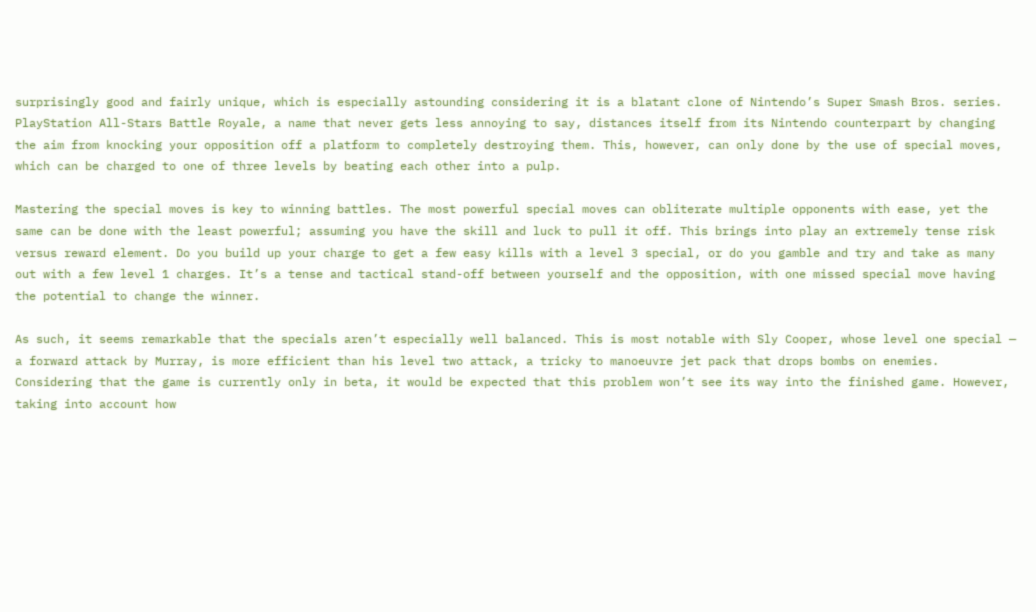surprisingly good and fairly unique, which is especially astounding considering it is a blatant clone of Nintendo’s Super Smash Bros. series. PlayStation All-Stars Battle Royale, a name that never gets less annoying to say, distances itself from its Nintendo counterpart by changing the aim from knocking your opposition off a platform to completely destroying them. This, however, can only done by the use of special moves, which can be charged to one of three levels by beating each other into a pulp.

Mastering the special moves is key to winning battles. The most powerful special moves can obliterate multiple opponents with ease, yet the same can be done with the least powerful; assuming you have the skill and luck to pull it off. This brings into play an extremely tense risk versus reward element. Do you build up your charge to get a few easy kills with a level 3 special, or do you gamble and try and take as many out with a few level 1 charges. It’s a tense and tactical stand-off between yourself and the opposition, with one missed special move having the potential to change the winner.

As such, it seems remarkable that the specials aren’t especially well balanced. This is most notable with Sly Cooper, whose level one special — a forward attack by Murray, is more efficient than his level two attack, a tricky to manoeuvre jet pack that drops bombs on enemies. Considering that the game is currently only in beta, it would be expected that this problem won’t see its way into the finished game. However, taking into account how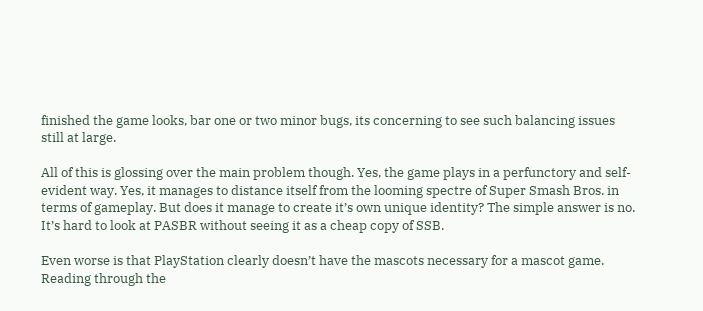finished the game looks, bar one or two minor bugs, its concerning to see such balancing issues still at large.

All of this is glossing over the main problem though. Yes, the game plays in a perfunctory and self-evident way. Yes, it manages to distance itself from the looming spectre of Super Smash Bros. in terms of gameplay. But does it manage to create it’s own unique identity? The simple answer is no. It’s hard to look at PASBR without seeing it as a cheap copy of SSB.

Even worse is that PlayStation clearly doesn’t have the mascots necessary for a mascot game. Reading through the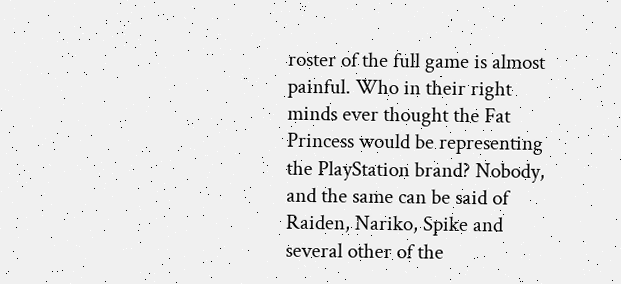roster of the full game is almost painful. Who in their right minds ever thought the Fat Princess would be representing the PlayStation brand? Nobody, and the same can be said of Raiden, Nariko, Spike and several other of the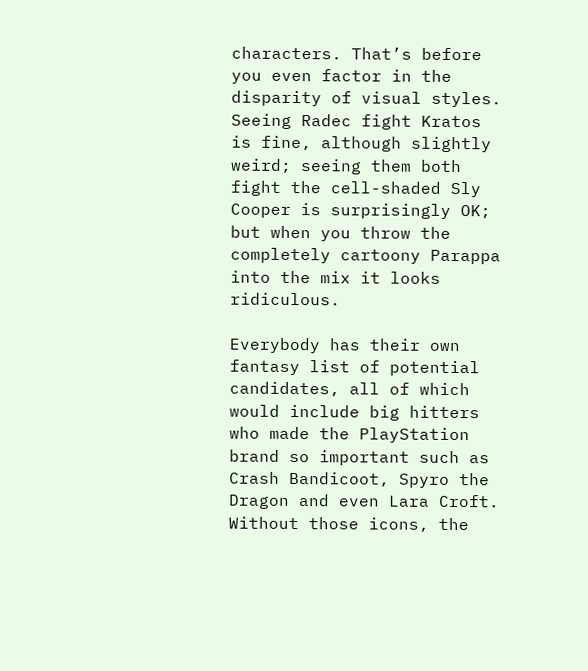characters. That’s before you even factor in the disparity of visual styles. Seeing Radec fight Kratos is fine, although slightly weird; seeing them both fight the cell-shaded Sly Cooper is surprisingly OK; but when you throw the completely cartoony Parappa into the mix it looks ridiculous.

Everybody has their own fantasy list of potential candidates, all of which would include big hitters who made the PlayStation brand so important such as Crash Bandicoot, Spyro the Dragon and even Lara Croft. Without those icons, the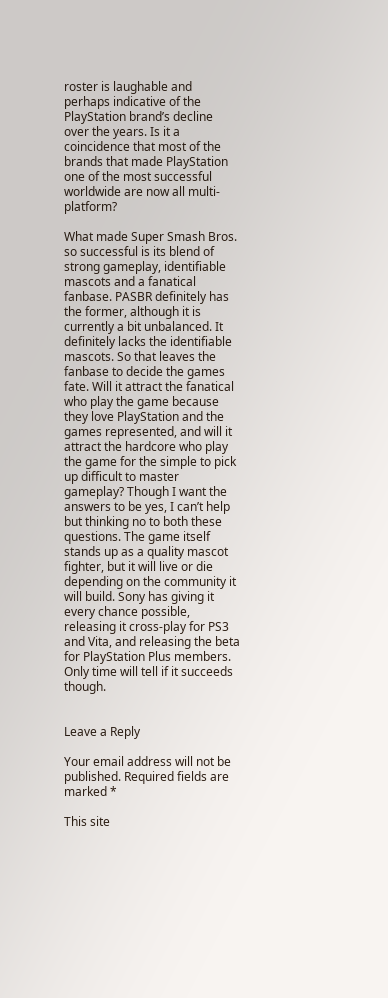roster is laughable and perhaps indicative of the PlayStation brand’s decline over the years. Is it a coincidence that most of the brands that made PlayStation one of the most successful worldwide are now all multi-platform?

What made Super Smash Bros. so successful is its blend of strong gameplay, identifiable mascots and a fanatical fanbase. PASBR definitely has the former, although it is currently a bit unbalanced. It definitely lacks the identifiable mascots. So that leaves the fanbase to decide the games fate. Will it attract the fanatical who play the game because they love PlayStation and the games represented, and will it attract the hardcore who play the game for the simple to pick up difficult to master gameplay? Though I want the answers to be yes, I can’t help but thinking no to both these questions. The game itself stands up as a quality mascot fighter, but it will live or die depending on the community it will build. Sony has giving it every chance possible, releasing it cross-play for PS3 and Vita, and releasing the beta for PlayStation Plus members. Only time will tell if it succeeds though.


Leave a Reply

Your email address will not be published. Required fields are marked *

This site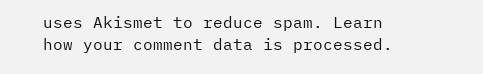uses Akismet to reduce spam. Learn how your comment data is processed.